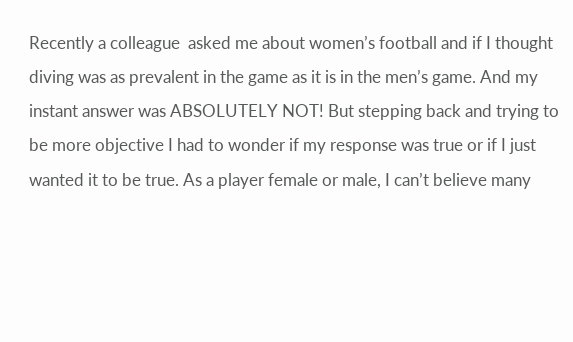Recently a colleague  asked me about women’s football and if I thought diving was as prevalent in the game as it is in the men’s game. And my instant answer was ABSOLUTELY NOT! But stepping back and trying to be more objective I had to wonder if my response was true or if I just wanted it to be true. As a player female or male, I can’t believe many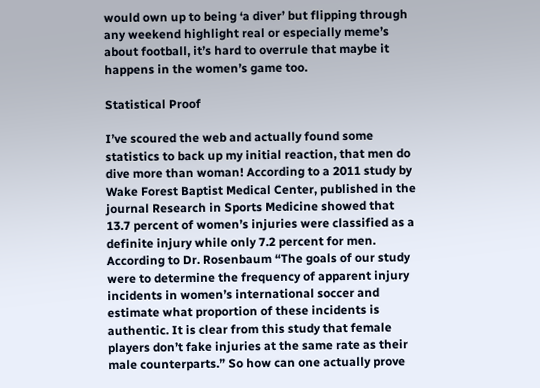would own up to being ‘a diver’ but flipping through any weekend highlight real or especially meme’s about football, it’s hard to overrule that maybe it happens in the women’s game too.

Statistical Proof

I’ve scoured the web and actually found some statistics to back up my initial reaction, that men do dive more than woman! According to a 2011 study by Wake Forest Baptist Medical Center, published in the journal Research in Sports Medicine showed that 13.7 percent of women’s injuries were classified as a definite injury while only 7.2 percent for men. According to Dr. Rosenbaum “The goals of our study were to determine the frequency of apparent injury incidents in women’s international soccer and estimate what proportion of these incidents is authentic. It is clear from this study that female players don’t fake injuries at the same rate as their male counterparts.” So how can one actually prove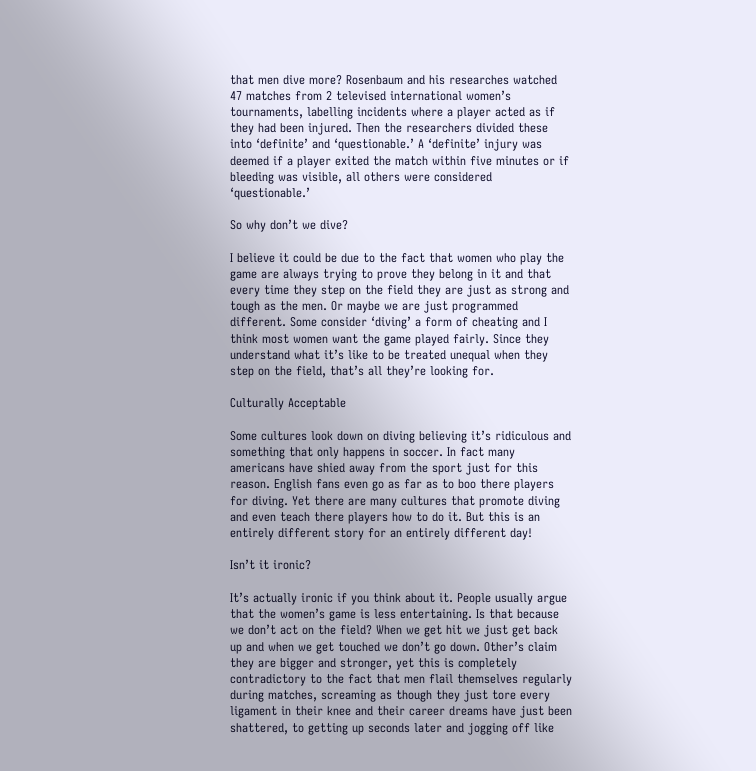that men dive more? Rosenbaum and his researches watched 47 matches from 2 televised international women’s tournaments, labelling incidents where a player acted as if they had been injured. Then the researchers divided these into ‘definite’ and ‘questionable.’ A ‘definite’ injury was deemed if a player exited the match within five minutes or if bleeding was visible, all others were considered ‘questionable.’

So why don’t we dive?

I believe it could be due to the fact that women who play the game are always trying to prove they belong in it and that every time they step on the field they are just as strong and tough as the men. Or maybe we are just programmed different. Some consider ‘diving’ a form of cheating and I think most women want the game played fairly. Since they understand what it’s like to be treated unequal when they step on the field, that’s all they’re looking for.

Culturally Acceptable

Some cultures look down on diving believing it’s ridiculous and something that only happens in soccer. In fact many americans have shied away from the sport just for this reason. English fans even go as far as to boo there players for diving. Yet there are many cultures that promote diving and even teach there players how to do it. But this is an entirely different story for an entirely different day!

Isn’t it ironic?

It’s actually ironic if you think about it. People usually argue that the women’s game is less entertaining. Is that because we don’t act on the field? When we get hit we just get back up and when we get touched we don’t go down. Other’s claim they are bigger and stronger, yet this is completely contradictory to the fact that men flail themselves regularly during matches, screaming as though they just tore every ligament in their knee and their career dreams have just been shattered, to getting up seconds later and jogging off like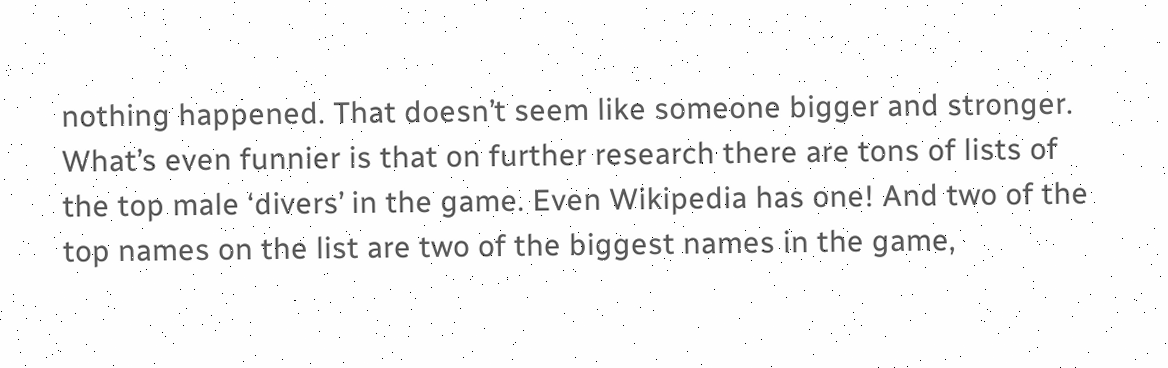nothing happened. That doesn’t seem like someone bigger and stronger. What’s even funnier is that on further research there are tons of lists of the top male ‘divers’ in the game. Even Wikipedia has one! And two of the top names on the list are two of the biggest names in the game,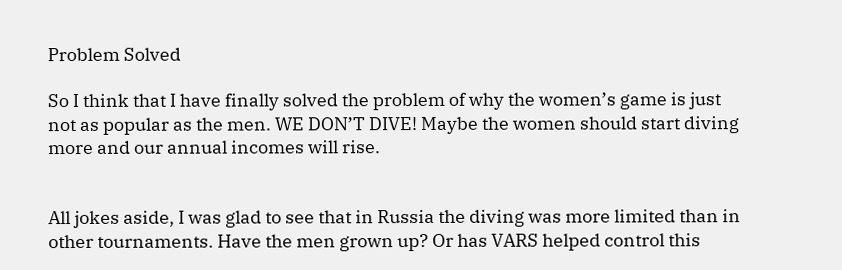Problem Solved

So I think that I have finally solved the problem of why the women’s game is just not as popular as the men. WE DON’T DIVE! Maybe the women should start diving more and our annual incomes will rise.


All jokes aside, I was glad to see that in Russia the diving was more limited than in other tournaments. Have the men grown up? Or has VARS helped control this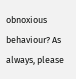obnoxious behaviour? As always, please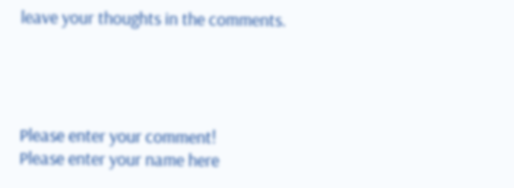leave your thoughts in the comments.




Please enter your comment!
Please enter your name here